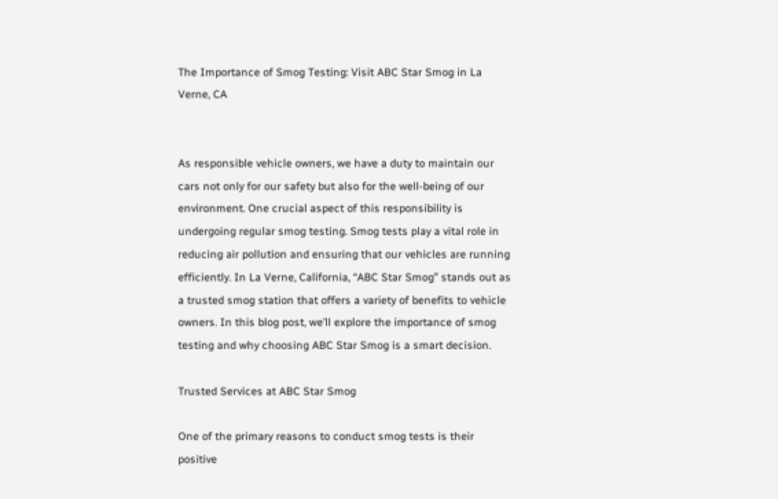The Importance of Smog Testing: Visit ABC Star Smog in La Verne, CA


As responsible vehicle owners, we have a duty to maintain our cars not only for our safety but also for the well-being of our environment. One crucial aspect of this responsibility is undergoing regular smog testing. Smog tests play a vital role in reducing air pollution and ensuring that our vehicles are running efficiently. In La Verne, California, “ABC Star Smog” stands out as a trusted smog station that offers a variety of benefits to vehicle owners. In this blog post, we’ll explore the importance of smog testing and why choosing ABC Star Smog is a smart decision.

Trusted Services at ABC Star Smog

One of the primary reasons to conduct smog tests is their positive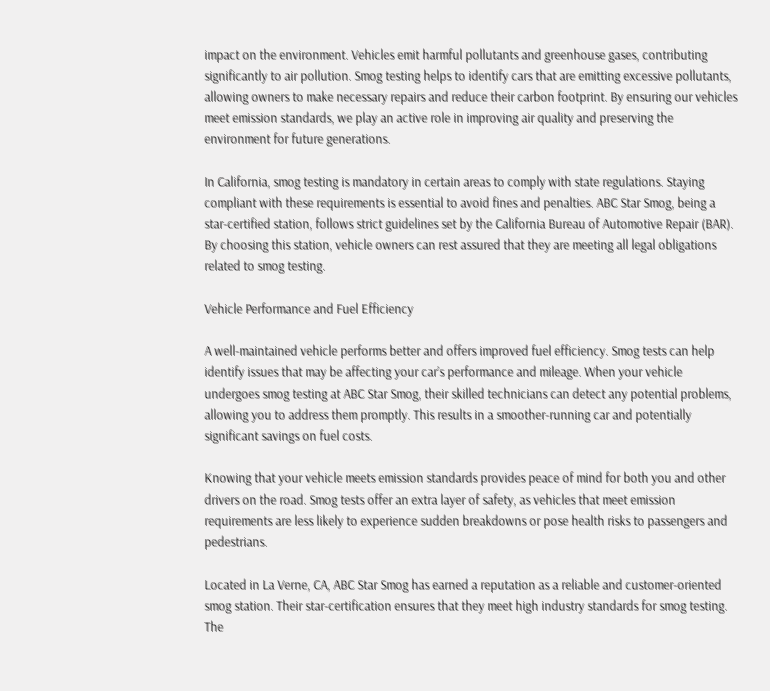impact on the environment. Vehicles emit harmful pollutants and greenhouse gases, contributing significantly to air pollution. Smog testing helps to identify cars that are emitting excessive pollutants, allowing owners to make necessary repairs and reduce their carbon footprint. By ensuring our vehicles meet emission standards, we play an active role in improving air quality and preserving the environment for future generations.

In California, smog testing is mandatory in certain areas to comply with state regulations. Staying compliant with these requirements is essential to avoid fines and penalties. ABC Star Smog, being a star-certified station, follows strict guidelines set by the California Bureau of Automotive Repair (BAR). By choosing this station, vehicle owners can rest assured that they are meeting all legal obligations related to smog testing.

Vehicle Performance and Fuel Efficiency

A well-maintained vehicle performs better and offers improved fuel efficiency. Smog tests can help identify issues that may be affecting your car’s performance and mileage. When your vehicle undergoes smog testing at ABC Star Smog, their skilled technicians can detect any potential problems, allowing you to address them promptly. This results in a smoother-running car and potentially significant savings on fuel costs.

Knowing that your vehicle meets emission standards provides peace of mind for both you and other drivers on the road. Smog tests offer an extra layer of safety, as vehicles that meet emission requirements are less likely to experience sudden breakdowns or pose health risks to passengers and pedestrians.

Located in La Verne, CA, ABC Star Smog has earned a reputation as a reliable and customer-oriented smog station. Their star-certification ensures that they meet high industry standards for smog testing. The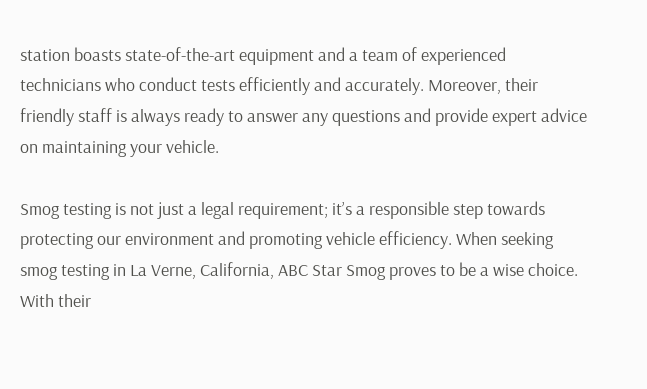station boasts state-of-the-art equipment and a team of experienced technicians who conduct tests efficiently and accurately. Moreover, their friendly staff is always ready to answer any questions and provide expert advice on maintaining your vehicle.

Smog testing is not just a legal requirement; it’s a responsible step towards protecting our environment and promoting vehicle efficiency. When seeking smog testing in La Verne, California, ABC Star Smog proves to be a wise choice. With their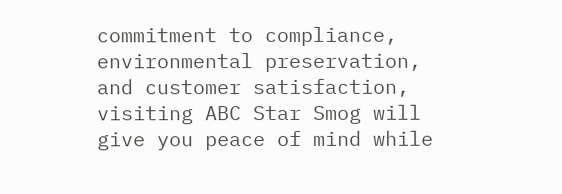commitment to compliance, environmental preservation, and customer satisfaction, visiting ABC Star Smog will give you peace of mind while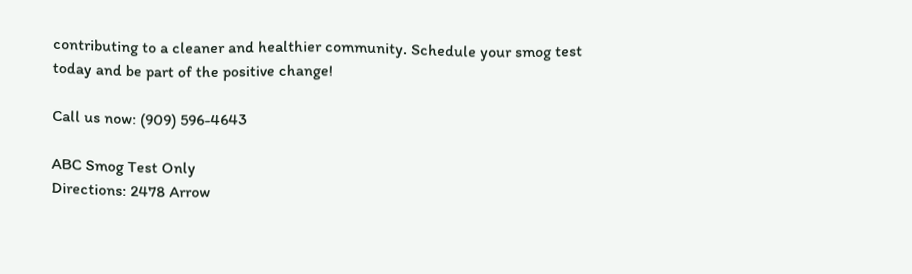contributing to a cleaner and healthier community. Schedule your smog test today and be part of the positive change!

Call us now: (909) 596-4643

ABC Smog Test Only
Directions: 2478 Arrow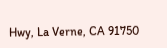Hwy, La Verne, CA 91750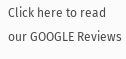Click here to read our GOOGLE Reviews